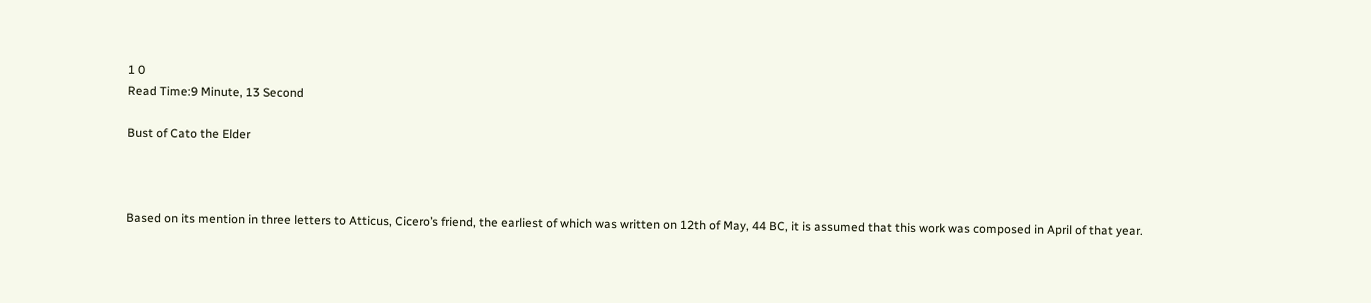1 0
Read Time:9 Minute, 13 Second

Bust of Cato the Elder



Based on its mention in three letters to Atticus, Cicero’s friend, the earliest of which was written on 12th of May, 44 BC, it is assumed that this work was composed in April of that year.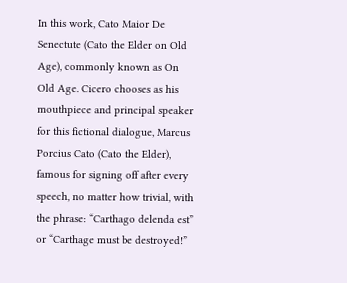In this work, Cato Maior De Senectute (Cato the Elder on Old Age), commonly known as On Old Age. Cicero chooses as his mouthpiece and principal speaker for this fictional dialogue, Marcus Porcius Cato (Cato the Elder), famous for signing off after every speech, no matter how trivial, with the phrase: “Carthago delenda est” or “Carthage must be destroyed!”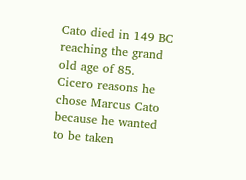Cato died in 149 BC reaching the grand old age of 85. Cicero reasons he chose Marcus Cato because he wanted to be taken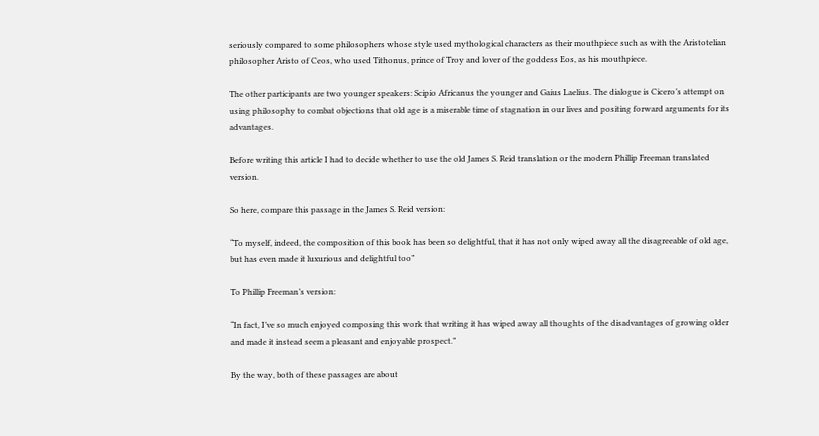seriously compared to some philosophers whose style used mythological characters as their mouthpiece such as with the Aristotelian philosopher Aristo of Ceos, who used Tithonus, prince of Troy and lover of the goddess Eos, as his mouthpiece.

The other participants are two younger speakers: Scipio Africanus the younger and Gaius Laelius. The dialogue is Cicero’s attempt on using philosophy to combat objections that old age is a miserable time of stagnation in our lives and positing forward arguments for its advantages.

Before writing this article I had to decide whether to use the old James S. Reid translation or the modern Phillip Freeman translated version.

So here, compare this passage in the James S. Reid version:

“To myself, indeed, the composition of this book has been so delightful, that it has not only wiped away all the disagreeable of old age, but has even made it luxurious and delightful too”

To Phillip Freeman’s version:

“In fact, I’ve so much enjoyed composing this work that writing it has wiped away all thoughts of the disadvantages of growing older and made it instead seem a pleasant and enjoyable prospect.”

By the way, both of these passages are about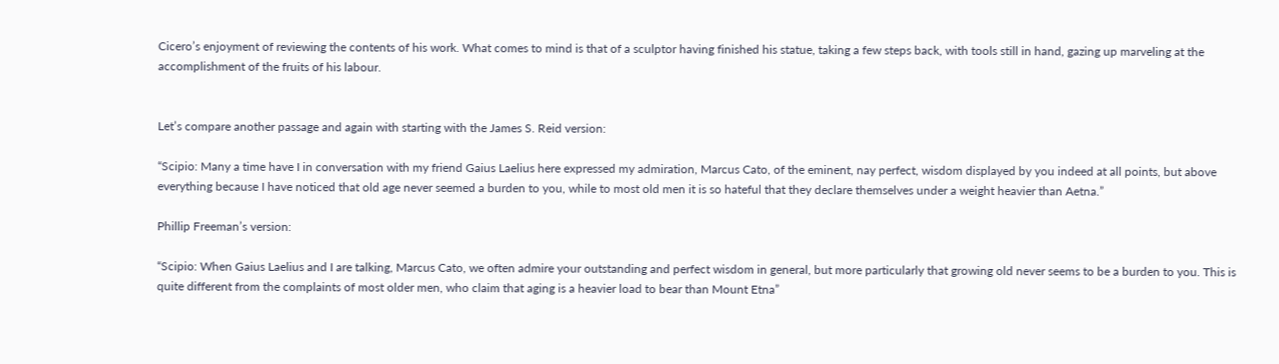Cicero’s enjoyment of reviewing the contents of his work. What comes to mind is that of a sculptor having finished his statue, taking a few steps back, with tools still in hand, gazing up marveling at the accomplishment of the fruits of his labour.


Let’s compare another passage and again with starting with the James S. Reid version:

“Scipio: Many a time have I in conversation with my friend Gaius Laelius here expressed my admiration, Marcus Cato, of the eminent, nay perfect, wisdom displayed by you indeed at all points, but above everything because I have noticed that old age never seemed a burden to you, while to most old men it is so hateful that they declare themselves under a weight heavier than Aetna.”

Phillip Freeman’s version:

“Scipio: When Gaius Laelius and I are talking, Marcus Cato, we often admire your outstanding and perfect wisdom in general, but more particularly that growing old never seems to be a burden to you. This is quite different from the complaints of most older men, who claim that aging is a heavier load to bear than Mount Etna”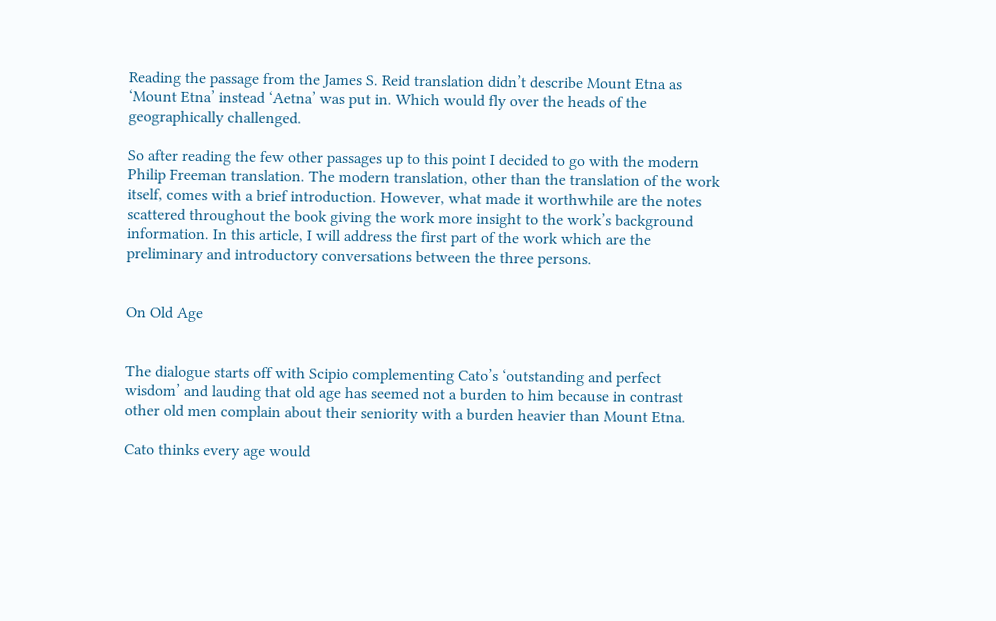Reading the passage from the James S. Reid translation didn’t describe Mount Etna as ‘Mount Etna’ instead ‘Aetna’ was put in. Which would fly over the heads of the geographically challenged.

So after reading the few other passages up to this point I decided to go with the modern Philip Freeman translation. The modern translation, other than the translation of the work itself, comes with a brief introduction. However, what made it worthwhile are the notes scattered throughout the book giving the work more insight to the work’s background information. In this article, I will address the first part of the work which are the preliminary and introductory conversations between the three persons.


On Old Age


The dialogue starts off with Scipio complementing Cato’s ‘outstanding and perfect wisdom’ and lauding that old age has seemed not a burden to him because in contrast other old men complain about their seniority with a burden heavier than Mount Etna.

Cato thinks every age would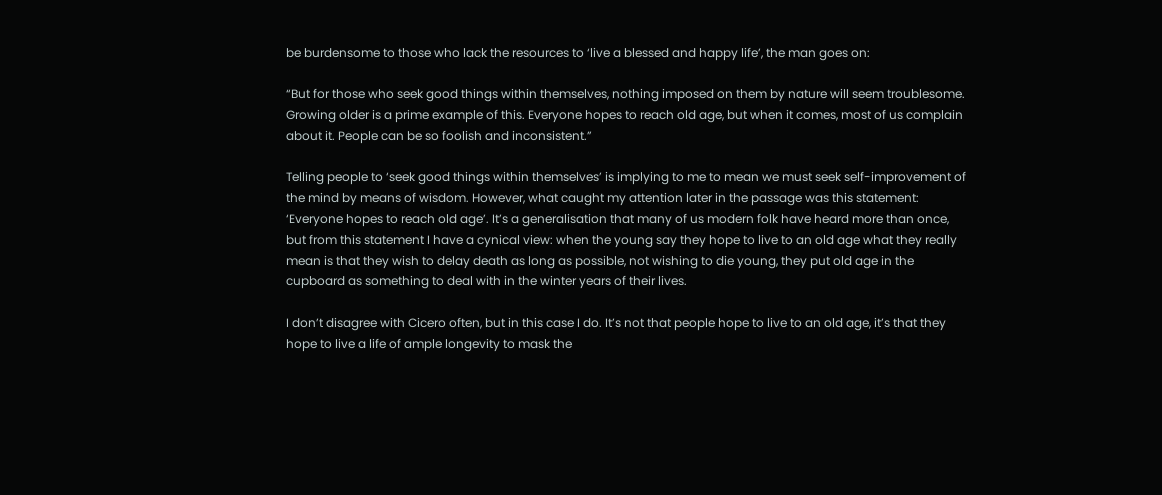be burdensome to those who lack the resources to ‘live a blessed and happy life’, the man goes on:

“But for those who seek good things within themselves, nothing imposed on them by nature will seem troublesome. Growing older is a prime example of this. Everyone hopes to reach old age, but when it comes, most of us complain about it. People can be so foolish and inconsistent.”

Telling people to ‘seek good things within themselves’ is implying to me to mean we must seek self-improvement of the mind by means of wisdom. However, what caught my attention later in the passage was this statement: ‘Everyone hopes to reach old age’. It’s a generalisation that many of us modern folk have heard more than once, but from this statement I have a cynical view: when the young say they hope to live to an old age what they really mean is that they wish to delay death as long as possible, not wishing to die young, they put old age in the cupboard as something to deal with in the winter years of their lives.

I don’t disagree with Cicero often, but in this case I do. It’s not that people hope to live to an old age, it’s that they hope to live a life of ample longevity to mask the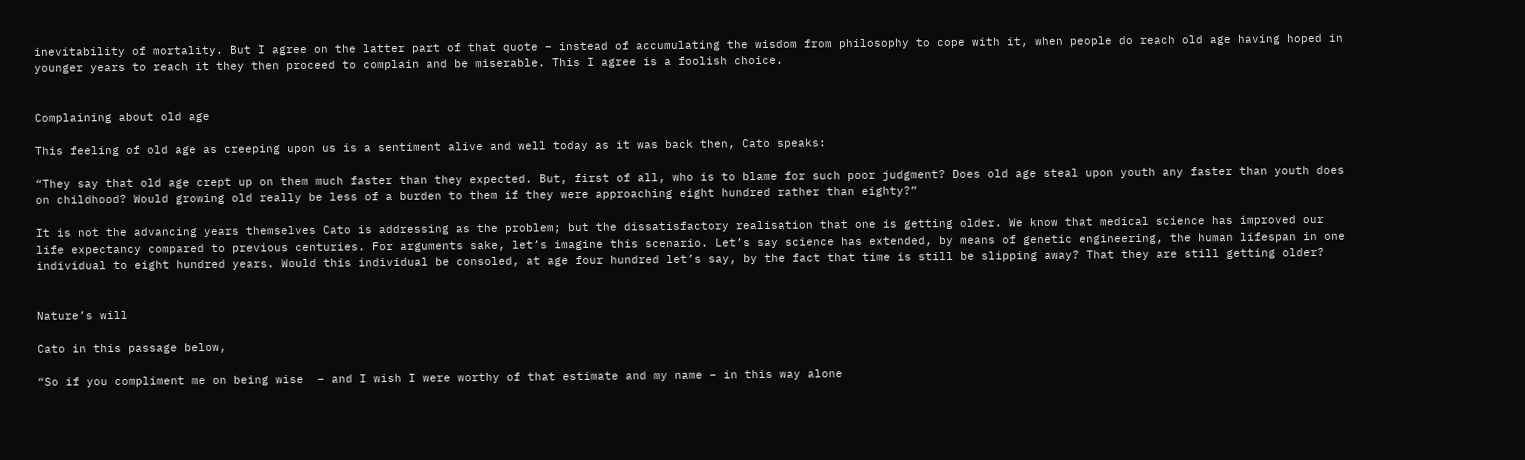inevitability of mortality. But I agree on the latter part of that quote – instead of accumulating the wisdom from philosophy to cope with it, when people do reach old age having hoped in younger years to reach it they then proceed to complain and be miserable. This I agree is a foolish choice.


Complaining about old age

This feeling of old age as creeping upon us is a sentiment alive and well today as it was back then, Cato speaks:

“They say that old age crept up on them much faster than they expected. But, first of all, who is to blame for such poor judgment? Does old age steal upon youth any faster than youth does on childhood? Would growing old really be less of a burden to them if they were approaching eight hundred rather than eighty?”

It is not the advancing years themselves Cato is addressing as the problem; but the dissatisfactory realisation that one is getting older. We know that medical science has improved our life expectancy compared to previous centuries. For arguments sake, let’s imagine this scenario. Let’s say science has extended, by means of genetic engineering, the human lifespan in one individual to eight hundred years. Would this individual be consoled, at age four hundred let’s say, by the fact that time is still be slipping away? That they are still getting older?


Nature’s will

Cato in this passage below,

“So if you compliment me on being wise  – and I wish I were worthy of that estimate and my name – in this way alone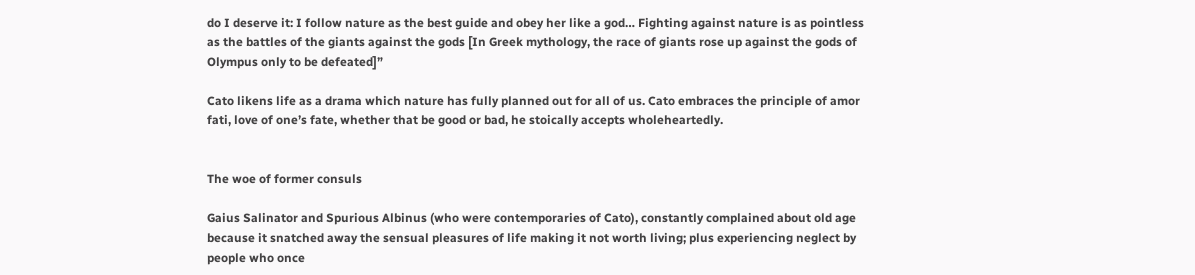do I deserve it: I follow nature as the best guide and obey her like a god… Fighting against nature is as pointless as the battles of the giants against the gods [In Greek mythology, the race of giants rose up against the gods of Olympus only to be defeated]”

Cato likens life as a drama which nature has fully planned out for all of us. Cato embraces the principle of amor fati, love of one’s fate, whether that be good or bad, he stoically accepts wholeheartedly.


The woe of former consuls

Gaius Salinator and Spurious Albinus (who were contemporaries of Cato), constantly complained about old age because it snatched away the sensual pleasures of life making it not worth living; plus experiencing neglect by people who once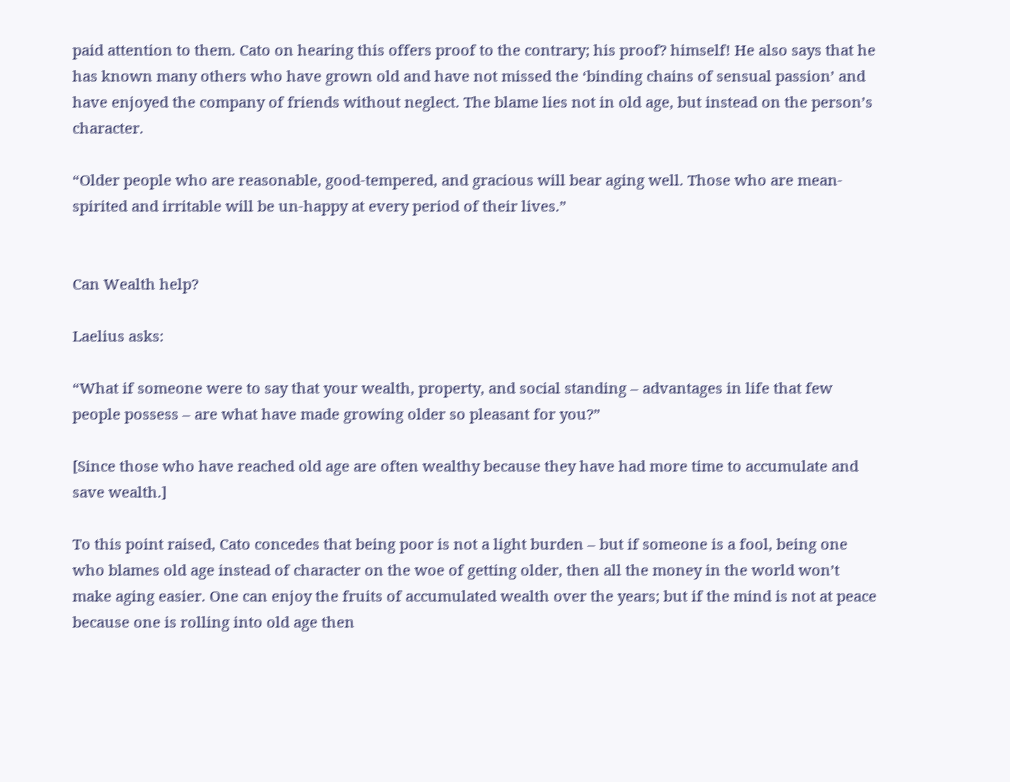paid attention to them. Cato on hearing this offers proof to the contrary; his proof? himself! He also says that he has known many others who have grown old and have not missed the ‘binding chains of sensual passion’ and have enjoyed the company of friends without neglect. The blame lies not in old age, but instead on the person’s character.

“Older people who are reasonable, good-tempered, and gracious will bear aging well. Those who are mean-spirited and irritable will be un-happy at every period of their lives.”


Can Wealth help?

Laelius asks:

“What if someone were to say that your wealth, property, and social standing – advantages in life that few people possess – are what have made growing older so pleasant for you?”

[Since those who have reached old age are often wealthy because they have had more time to accumulate and save wealth.]

To this point raised, Cato concedes that being poor is not a light burden – but if someone is a fool, being one who blames old age instead of character on the woe of getting older, then all the money in the world won’t make aging easier. One can enjoy the fruits of accumulated wealth over the years; but if the mind is not at peace because one is rolling into old age then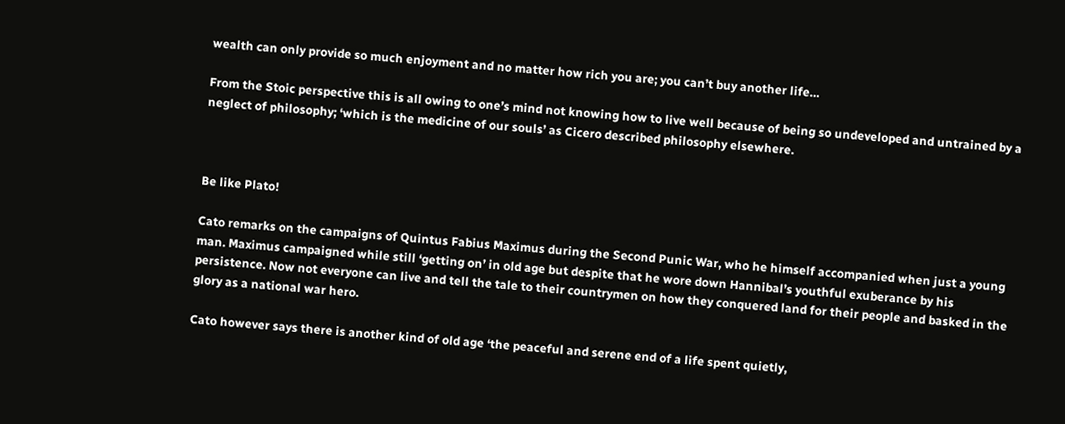wealth can only provide so much enjoyment and no matter how rich you are; you can’t buy another life…

From the Stoic perspective this is all owing to one’s mind not knowing how to live well because of being so undeveloped and untrained by a neglect of philosophy; ‘which is the medicine of our souls’ as Cicero described philosophy elsewhere.



Be like Plato!

Cato remarks on the campaigns of Quintus Fabius Maximus during the Second Punic War, who he himself accompanied when just a young man. Maximus campaigned while still ‘getting on’ in old age but despite that he wore down Hannibal’s youthful exuberance by his persistence. Now not everyone can live and tell the tale to their countrymen on how they conquered land for their people and basked in the glory as a national war hero.

Cato however says there is another kind of old age ‘the peaceful and serene end of a life spent quietly,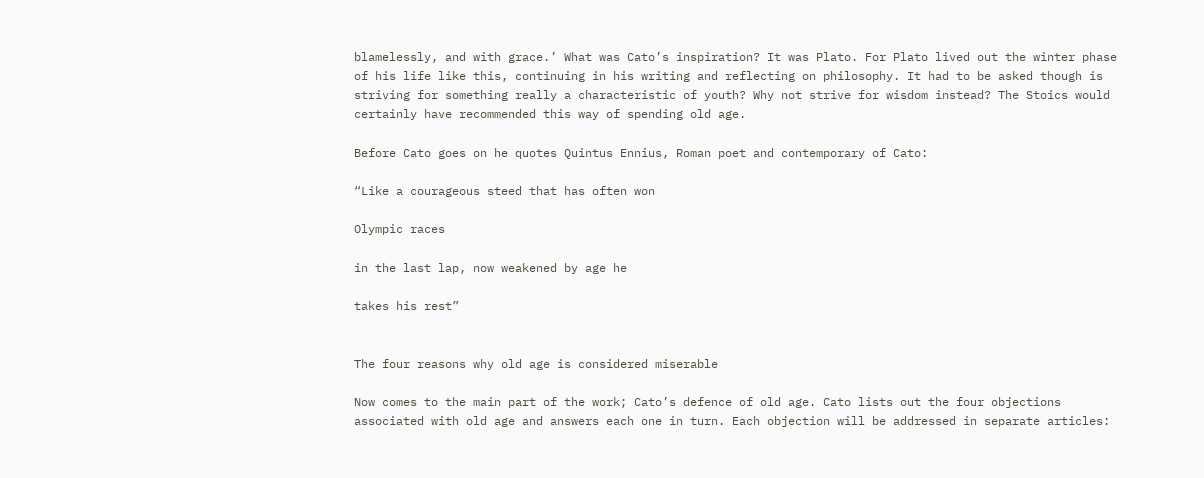blamelessly, and with grace.’ What was Cato’s inspiration? It was Plato. For Plato lived out the winter phase of his life like this, continuing in his writing and reflecting on philosophy. It had to be asked though is striving for something really a characteristic of youth? Why not strive for wisdom instead? The Stoics would certainly have recommended this way of spending old age.

Before Cato goes on he quotes Quintus Ennius, Roman poet and contemporary of Cato:

“Like a courageous steed that has often won

Olympic races

in the last lap, now weakened by age he

takes his rest”


The four reasons why old age is considered miserable

Now comes to the main part of the work; Cato’s defence of old age. Cato lists out the four objections associated with old age and answers each one in turn. Each objection will be addressed in separate articles: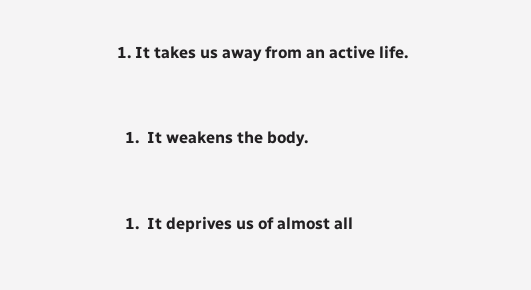1. It takes us away from an active life.


  1.  It weakens the body.


  1.  It deprives us of almost all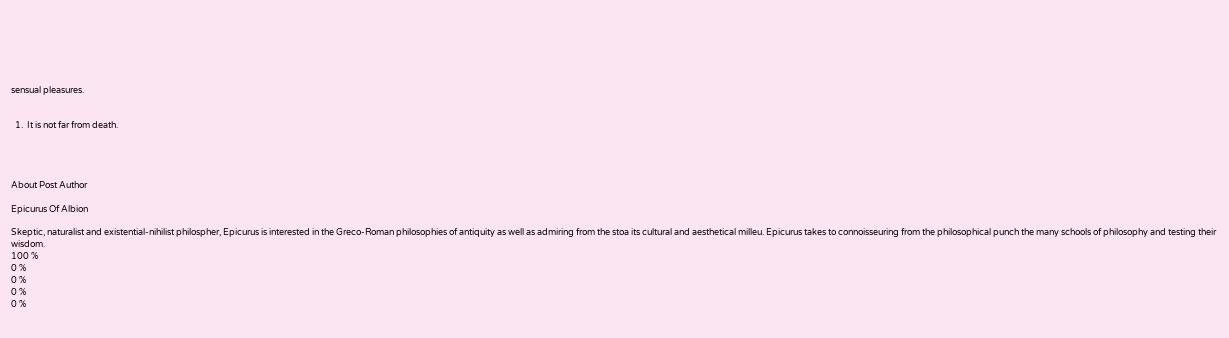sensual pleasures.


  1.  It is not far from death.




About Post Author

Epicurus Of Albion

Skeptic, naturalist and existential-nihilist philospher, Epicurus is interested in the Greco-Roman philosophies of antiquity as well as admiring from the stoa its cultural and aesthetical milleu. Epicurus takes to connoisseuring from the philosophical punch the many schools of philosophy and testing their wisdom.
100 %
0 %
0 %
0 %
0 %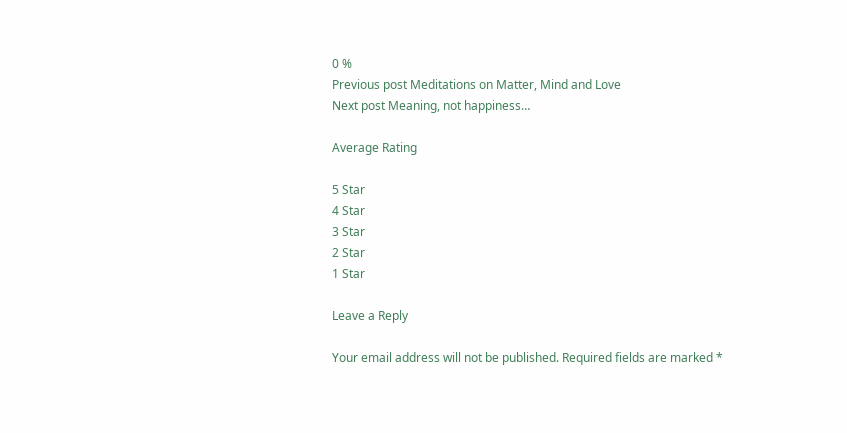0 %
Previous post Meditations on Matter, Mind and Love
Next post Meaning, not happiness…

Average Rating

5 Star
4 Star
3 Star
2 Star
1 Star

Leave a Reply

Your email address will not be published. Required fields are marked *